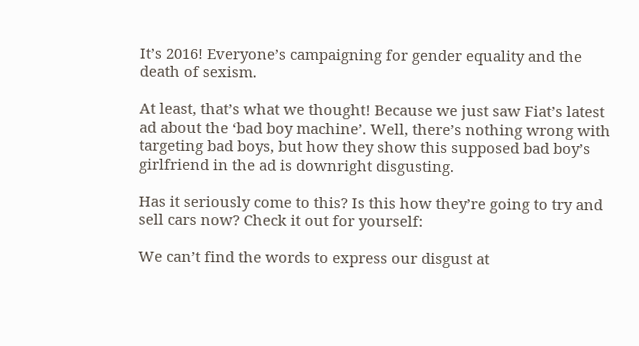It’s 2016! Everyone’s campaigning for gender equality and the death of sexism.

At least, that’s what we thought! Because we just saw Fiat’s latest ad about the ‘bad boy machine’. Well, there’s nothing wrong with targeting bad boys, but how they show this supposed bad boy’s girlfriend in the ad is downright disgusting.

Has it seriously come to this? Is this how they’re going to try and sell cars now? Check it out for yourself:

We can’t find the words to express our disgust at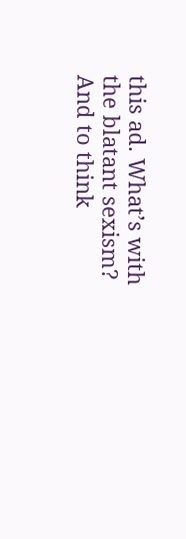this ad. What’s with the blatant sexism? And to think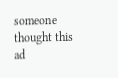someone thought this ad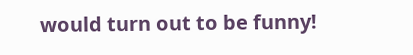would turn out to be funny!